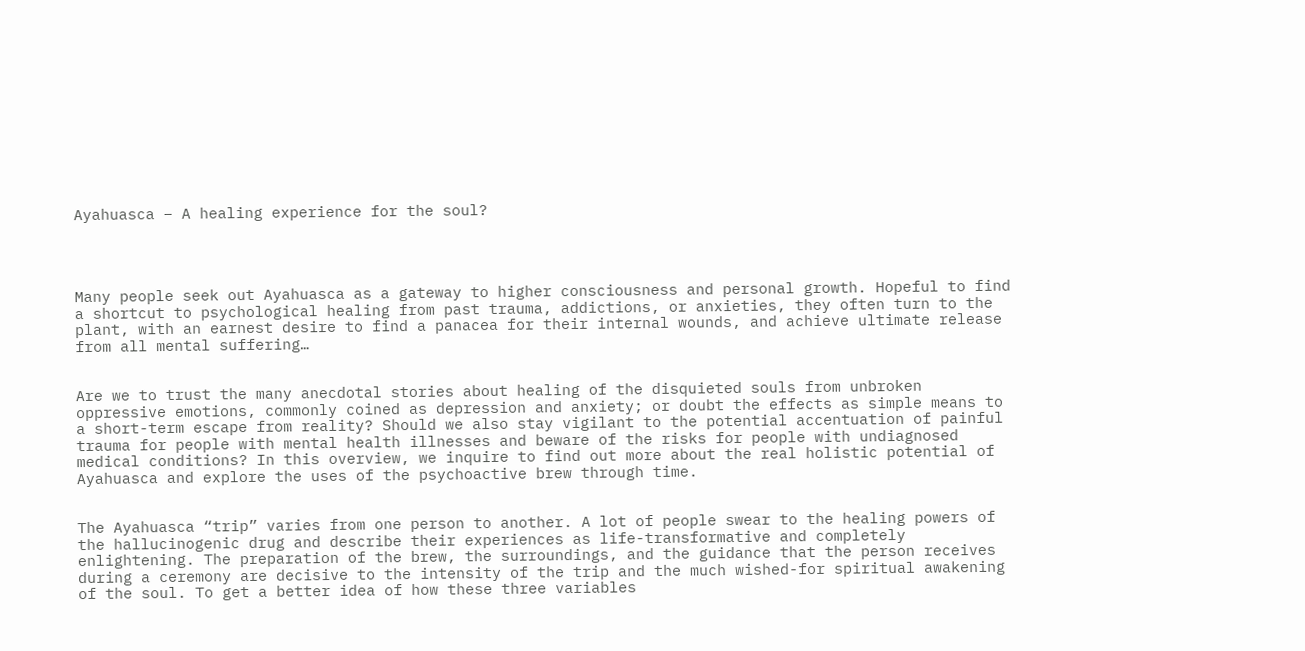Ayahuasca – A healing experience for the soul?




Many people seek out Ayahuasca as a gateway to higher consciousness and personal growth. Hopeful to find a shortcut to psychological healing from past trauma, addictions, or anxieties, they often turn to the plant, with an earnest desire to find a panacea for their internal wounds, and achieve ultimate release from all mental suffering…


Are we to trust the many anecdotal stories about healing of the disquieted souls from unbroken oppressive emotions, commonly coined as depression and anxiety; or doubt the effects as simple means to a short-term escape from reality? Should we also stay vigilant to the potential accentuation of painful trauma for people with mental health illnesses and beware of the risks for people with undiagnosed medical conditions? In this overview, we inquire to find out more about the real holistic potential of Ayahuasca and explore the uses of the psychoactive brew through time.


The Ayahuasca “trip” varies from one person to another. A lot of people swear to the healing powers of the hallucinogenic drug and describe their experiences as life-transformative and completely enlightening. The preparation of the brew, the surroundings, and the guidance that the person receives during a ceremony are decisive to the intensity of the trip and the much wished-for spiritual awakening of the soul. To get a better idea of how these three variables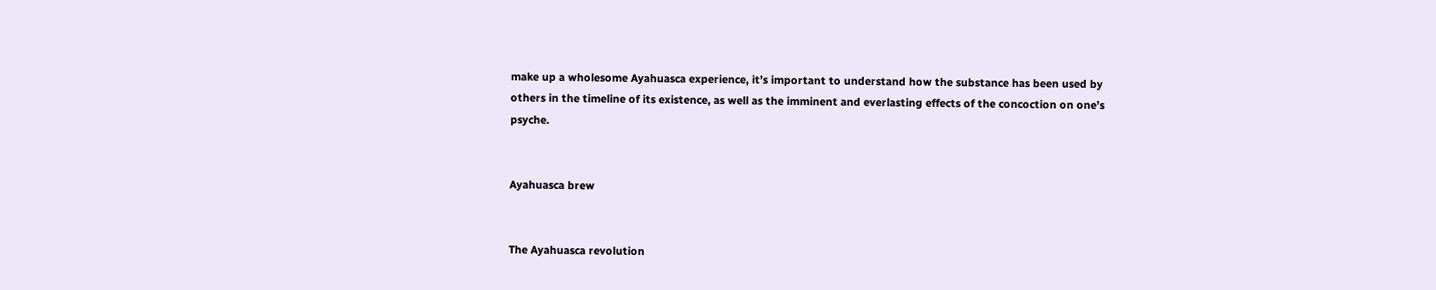make up a wholesome Ayahuasca experience, it’s important to understand how the substance has been used by others in the timeline of its existence, as well as the imminent and everlasting effects of the concoction on one’s psyche.


Ayahuasca brew


The Ayahuasca revolution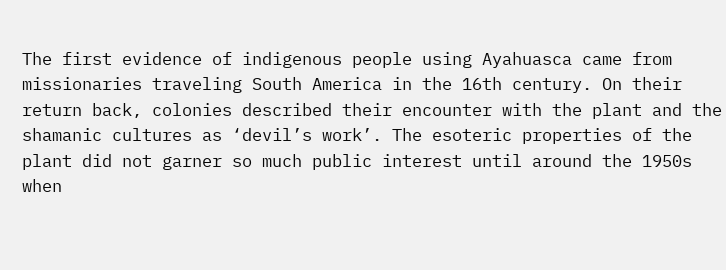The first evidence of indigenous people using Ayahuasca came from missionaries traveling South America in the 16th century. On their return back, colonies described their encounter with the plant and the shamanic cultures as ‘devil’s work’. The esoteric properties of the plant did not garner so much public interest until around the 1950s when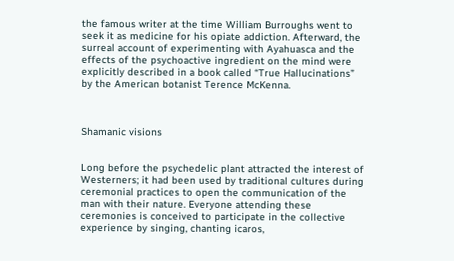the famous writer at the time William Burroughs went to seek it as medicine for his opiate addiction. Afterward, the surreal account of experimenting with Ayahuasca and the effects of the psychoactive ingredient on the mind were explicitly described in a book called “True Hallucinations” by the American botanist Terence McKenna.



Shamanic visions


Long before the psychedelic plant attracted the interest of Westerners; it had been used by traditional cultures during ceremonial practices to open the communication of the man with their nature. Everyone attending these ceremonies is conceived to participate in the collective experience by singing, chanting icaros,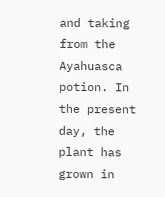and taking from the Ayahuasca potion. In the present day, the plant has grown in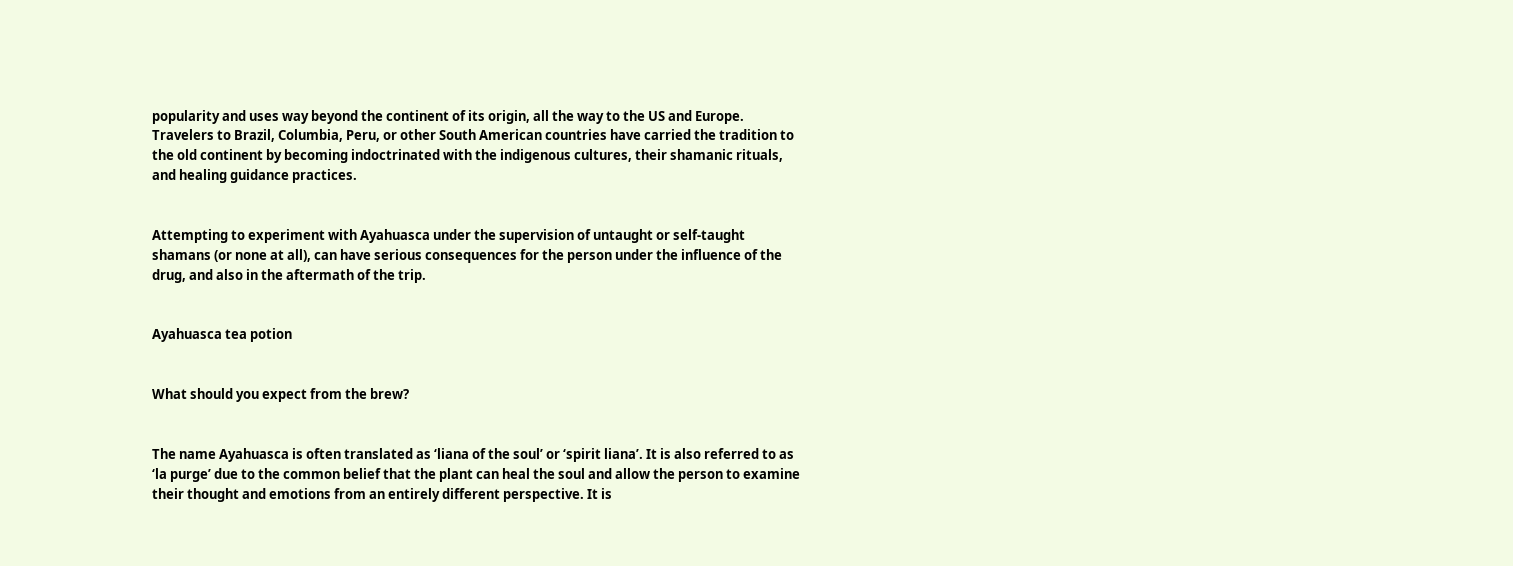popularity and uses way beyond the continent of its origin, all the way to the US and Europe. Travelers to Brazil, Columbia, Peru, or other South American countries have carried the tradition to the old continent by becoming indoctrinated with the indigenous cultures, their shamanic rituals, and healing guidance practices.


Attempting to experiment with Ayahuasca under the supervision of untaught or self-taught shamans (or none at all), can have serious consequences for the person under the influence of the drug, and also in the aftermath of the trip.


Ayahuasca tea potion


What should you expect from the brew?


The name Ayahuasca is often translated as ‘liana of the soul’ or ‘spirit liana’. It is also referred to as ‘la purge’ due to the common belief that the plant can heal the soul and allow the person to examine their thought and emotions from an entirely different perspective. It is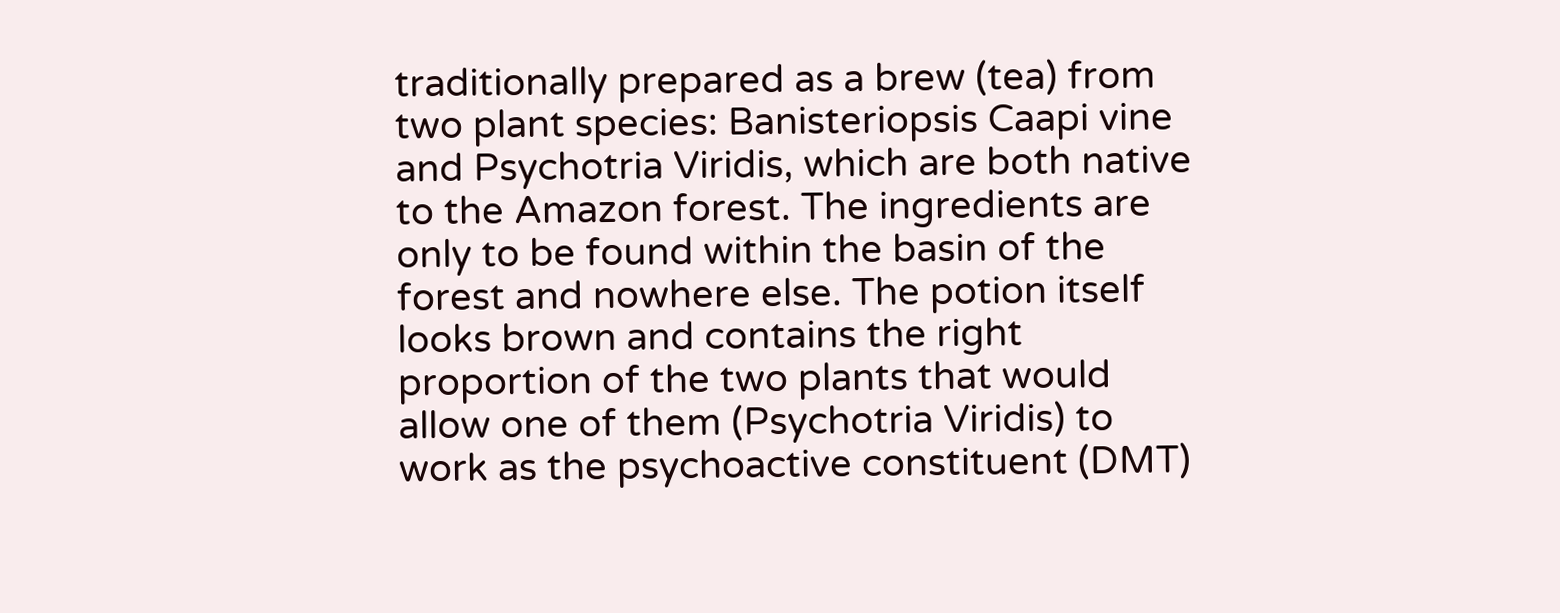traditionally prepared as a brew (tea) from two plant species: Banisteriopsis Caapi vine and Psychotria Viridis, which are both native to the Amazon forest. The ingredients are only to be found within the basin of the forest and nowhere else. The potion itself looks brown and contains the right proportion of the two plants that would allow one of them (Psychotria Viridis) to work as the psychoactive constituent (DMT)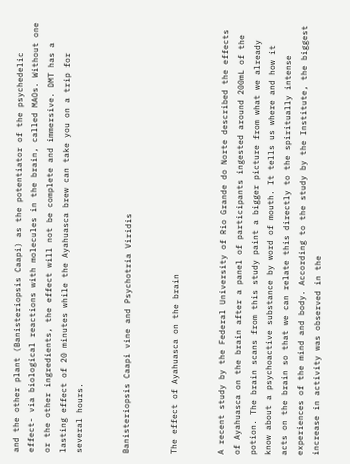and the other plant (Banisteriopsis Caapi) as the potentiator of the psychedelic effect- via biological reactions with molecules in the brain, called MAOs. Without one or the other ingredients, the effect will not be complete and immersive. DMT has a lasting effect of 20 minutes while the Ayahuasca brew can take you on a trip for several hours.


Banisteriopsis Caapi vine and Psychotria Viridis


The effect of Ayahuasca on the brain


A recent study by the Federal University of Rio Grande do Norte described the effects of Ayahuasca on the brain after a panel of participants ingested around 200mL of the potion. The brain scans from this study paint a bigger picture from what we already know about a psychoactive substance by word of mouth. It tells us where and how it acts on the brain so that we can relate this directly to the spiritually intense experiences of the mind and body. According to the study by the Institute, the biggest increase in activity was observed in the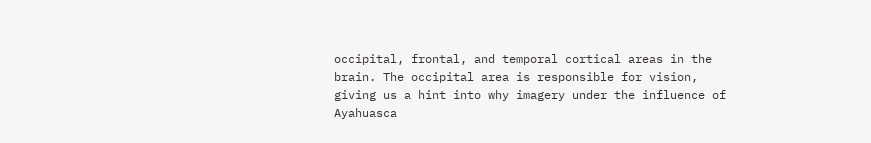occipital, frontal, and temporal cortical areas in the brain. The occipital area is responsible for vision, giving us a hint into why imagery under the influence of Ayahuasca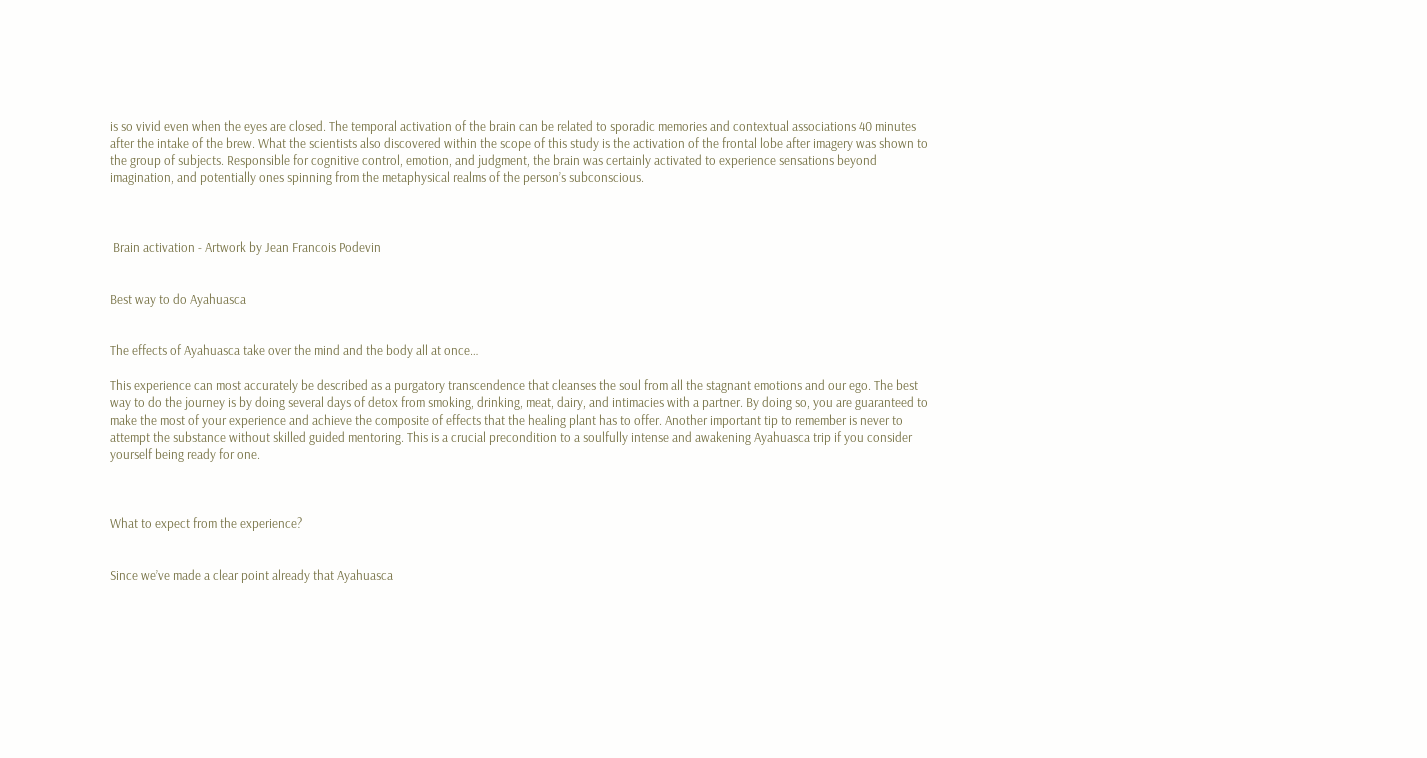is so vivid even when the eyes are closed. The temporal activation of the brain can be related to sporadic memories and contextual associations 40 minutes after the intake of the brew. What the scientists also discovered within the scope of this study is the activation of the frontal lobe after imagery was shown to the group of subjects. Responsible for cognitive control, emotion, and judgment, the brain was certainly activated to experience sensations beyond imagination, and potentially ones spinning from the metaphysical realms of the person’s subconscious.



 Brain activation - Artwork by Jean Francois Podevin


Best way to do Ayahuasca


The effects of Ayahuasca take over the mind and the body all at once…

This experience can most accurately be described as a purgatory transcendence that cleanses the soul from all the stagnant emotions and our ego. The best way to do the journey is by doing several days of detox from smoking, drinking, meat, dairy, and intimacies with a partner. By doing so, you are guaranteed to make the most of your experience and achieve the composite of effects that the healing plant has to offer. Another important tip to remember is never to attempt the substance without skilled guided mentoring. This is a crucial precondition to a soulfully intense and awakening Ayahuasca trip if you consider yourself being ready for one.



What to expect from the experience?


Since we’ve made a clear point already that Ayahuasca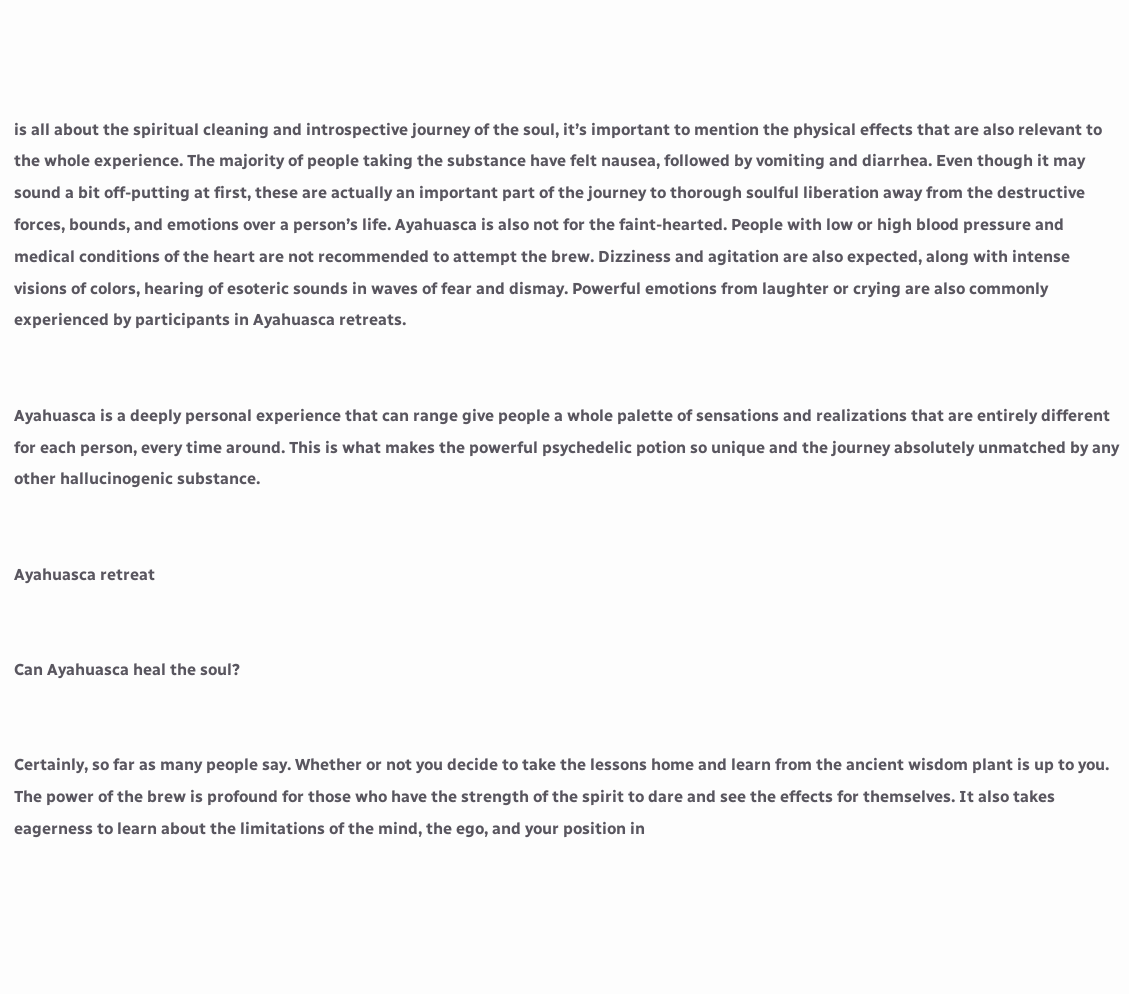is all about the spiritual cleaning and introspective journey of the soul, it’s important to mention the physical effects that are also relevant to the whole experience. The majority of people taking the substance have felt nausea, followed by vomiting and diarrhea. Even though it may sound a bit off-putting at first, these are actually an important part of the journey to thorough soulful liberation away from the destructive forces, bounds, and emotions over a person’s life. Ayahuasca is also not for the faint-hearted. People with low or high blood pressure and medical conditions of the heart are not recommended to attempt the brew. Dizziness and agitation are also expected, along with intense visions of colors, hearing of esoteric sounds in waves of fear and dismay. Powerful emotions from laughter or crying are also commonly experienced by participants in Ayahuasca retreats.


Ayahuasca is a deeply personal experience that can range give people a whole palette of sensations and realizations that are entirely different for each person, every time around. This is what makes the powerful psychedelic potion so unique and the journey absolutely unmatched by any other hallucinogenic substance.


Ayahuasca retreat


Can Ayahuasca heal the soul?


Certainly, so far as many people say. Whether or not you decide to take the lessons home and learn from the ancient wisdom plant is up to you. The power of the brew is profound for those who have the strength of the spirit to dare and see the effects for themselves. It also takes eagerness to learn about the limitations of the mind, the ego, and your position in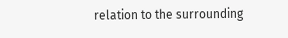relation to the surrounding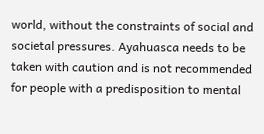world, without the constraints of social and societal pressures. Ayahuasca needs to be taken with caution and is not recommended for people with a predisposition to mental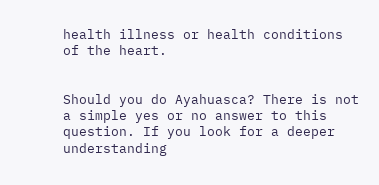health illness or health conditions of the heart.


Should you do Ayahuasca? There is not a simple yes or no answer to this question. If you look for a deeper understanding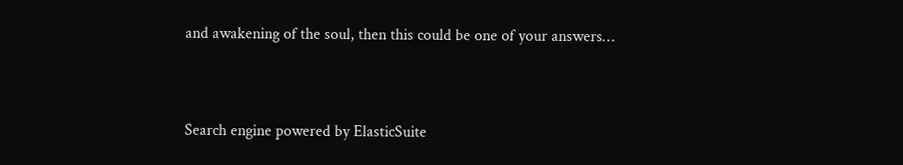and awakening of the soul, then this could be one of your answers…


Search engine powered by ElasticSuite